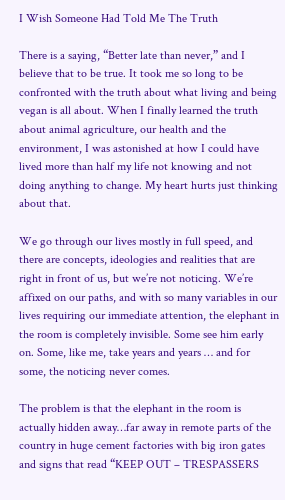I Wish Someone Had Told Me The Truth

There is a saying, “Better late than never,” and I believe that to be true. It took me so long to be confronted with the truth about what living and being vegan is all about. When I finally learned the truth about animal agriculture, our health and the environment, I was astonished at how I could have lived more than half my life not knowing and not doing anything to change. My heart hurts just thinking about that.

We go through our lives mostly in full speed, and there are concepts, ideologies and realities that are right in front of us, but we’re not noticing. We’re affixed on our paths, and with so many variables in our lives requiring our immediate attention, the elephant in the room is completely invisible. Some see him early on. Some, like me, take years and years … and for some, the noticing never comes.

The problem is that the elephant in the room is actually hidden away…far away in remote parts of the country in huge cement factories with big iron gates and signs that read “KEEP OUT – TRESPASSERS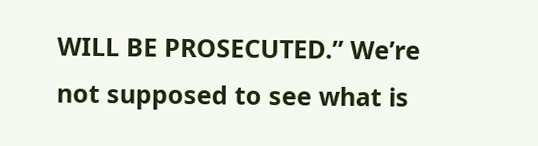WILL BE PROSECUTED.” We’re not supposed to see what is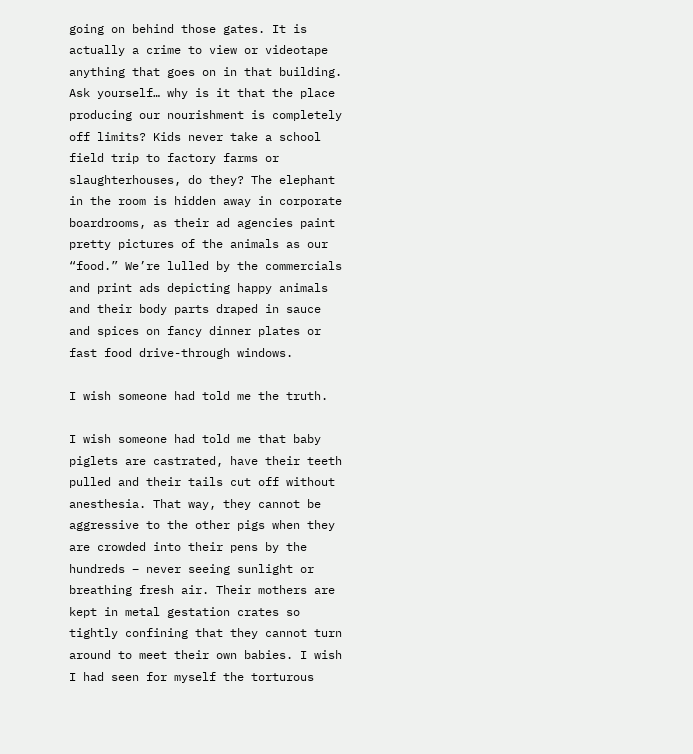going on behind those gates. It is actually a crime to view or videotape anything that goes on in that building. Ask yourself… why is it that the place producing our nourishment is completely off limits? Kids never take a school field trip to factory farms or slaughterhouses, do they? The elephant in the room is hidden away in corporate boardrooms, as their ad agencies paint pretty pictures of the animals as our “food.” We’re lulled by the commercials and print ads depicting happy animals and their body parts draped in sauce and spices on fancy dinner plates or fast food drive-through windows.

I wish someone had told me the truth.

I wish someone had told me that baby piglets are castrated, have their teeth pulled and their tails cut off without anesthesia. That way, they cannot be aggressive to the other pigs when they are crowded into their pens by the hundreds – never seeing sunlight or breathing fresh air. Their mothers are kept in metal gestation crates so tightly confining that they cannot turn around to meet their own babies. I wish I had seen for myself the torturous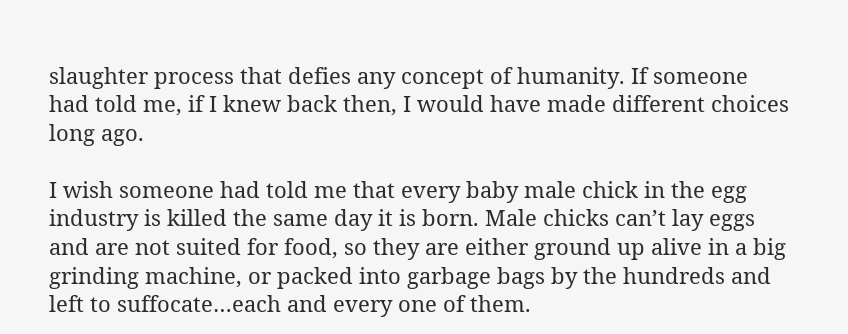slaughter process that defies any concept of humanity. If someone had told me, if I knew back then, I would have made different choices long ago.

I wish someone had told me that every baby male chick in the egg industry is killed the same day it is born. Male chicks can’t lay eggs and are not suited for food, so they are either ground up alive in a big grinding machine, or packed into garbage bags by the hundreds and left to suffocate…each and every one of them.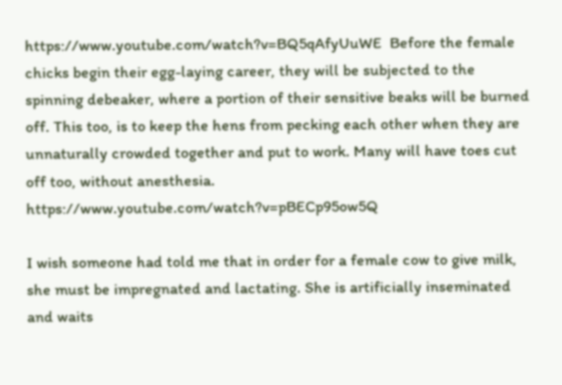https://www.youtube.com/watch?v=BQ5qAfyUuWE  Before the female chicks begin their egg-laying career, they will be subjected to the spinning debeaker, where a portion of their sensitive beaks will be burned off. This too, is to keep the hens from pecking each other when they are unnaturally crowded together and put to work. Many will have toes cut off too, without anesthesia. https://www.youtube.com/watch?v=pBECp95ow5Q

I wish someone had told me that in order for a female cow to give milk, she must be impregnated and lactating. She is artificially inseminated and waits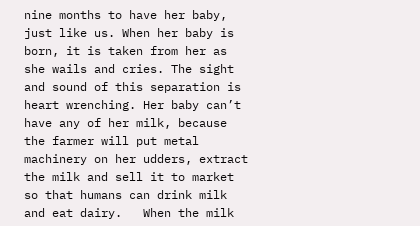nine months to have her baby, just like us. When her baby is born, it is taken from her as she wails and cries. The sight and sound of this separation is heart wrenching. Her baby can’t have any of her milk, because the farmer will put metal machinery on her udders, extract the milk and sell it to market so that humans can drink milk and eat dairy.   When the milk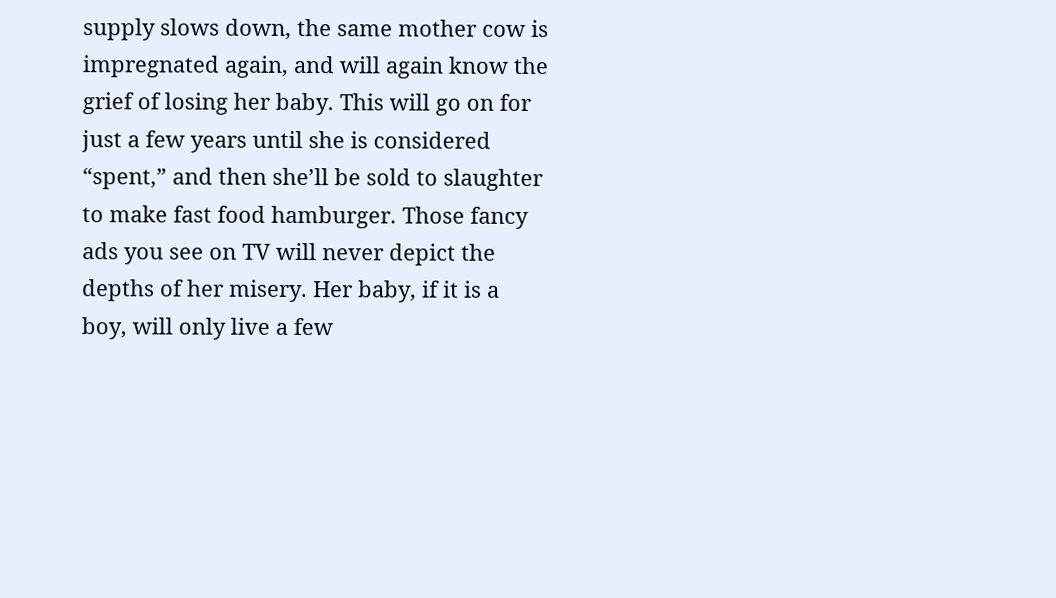supply slows down, the same mother cow is impregnated again, and will again know the grief of losing her baby. This will go on for just a few years until she is considered “spent,” and then she’ll be sold to slaughter to make fast food hamburger. Those fancy ads you see on TV will never depict the depths of her misery. Her baby, if it is a boy, will only live a few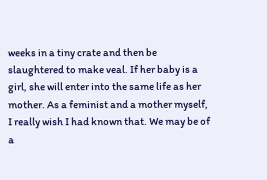weeks in a tiny crate and then be slaughtered to make veal. If her baby is a girl, she will enter into the same life as her mother. As a feminist and a mother myself, I really wish I had known that. We may be of a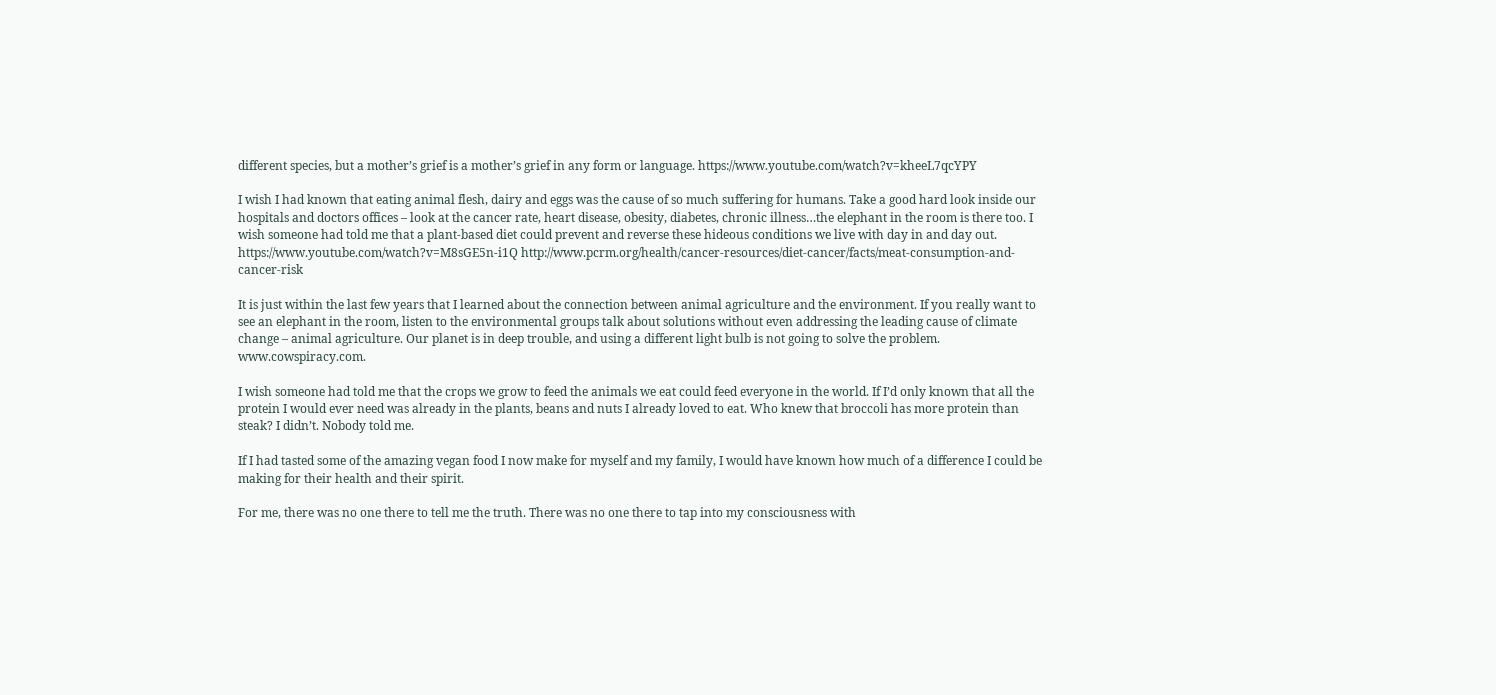different species, but a mother’s grief is a mother’s grief in any form or language. https://www.youtube.com/watch?v=kheeL7qcYPY

I wish I had known that eating animal flesh, dairy and eggs was the cause of so much suffering for humans. Take a good hard look inside our hospitals and doctors offices – look at the cancer rate, heart disease, obesity, diabetes, chronic illness…the elephant in the room is there too. I wish someone had told me that a plant-based diet could prevent and reverse these hideous conditions we live with day in and day out. https://www.youtube.com/watch?v=M8sGE5n-i1Q http://www.pcrm.org/health/cancer-resources/diet-cancer/facts/meat-consumption-and-cancer-risk

It is just within the last few years that I learned about the connection between animal agriculture and the environment. If you really want to see an elephant in the room, listen to the environmental groups talk about solutions without even addressing the leading cause of climate change – animal agriculture. Our planet is in deep trouble, and using a different light bulb is not going to solve the problem. www.cowspiracy.com.

I wish someone had told me that the crops we grow to feed the animals we eat could feed everyone in the world. If I’d only known that all the protein I would ever need was already in the plants, beans and nuts I already loved to eat. Who knew that broccoli has more protein than steak? I didn’t. Nobody told me.

If I had tasted some of the amazing vegan food I now make for myself and my family, I would have known how much of a difference I could be making for their health and their spirit.

For me, there was no one there to tell me the truth. There was no one there to tap into my consciousness with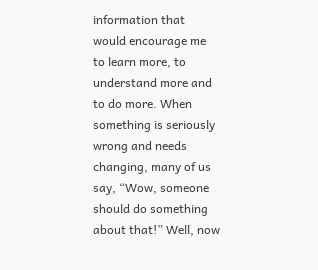information that would encourage me to learn more, to understand more and to do more. When something is seriously wrong and needs changing, many of us say, “Wow, someone should do something about that!” Well, now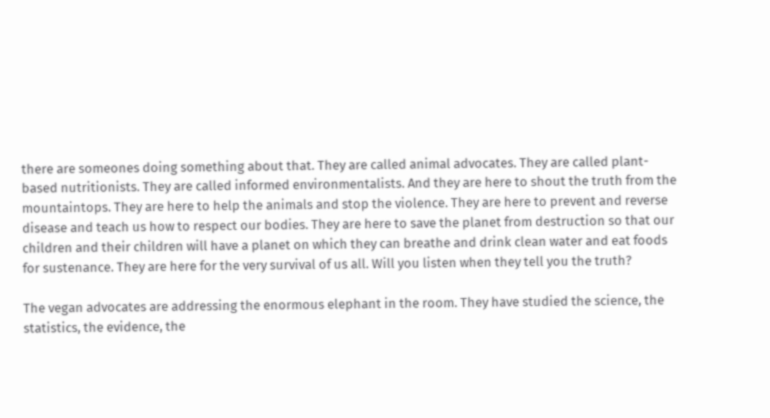there are someones doing something about that. They are called animal advocates. They are called plant-based nutritionists. They are called informed environmentalists. And they are here to shout the truth from the mountaintops. They are here to help the animals and stop the violence. They are here to prevent and reverse disease and teach us how to respect our bodies. They are here to save the planet from destruction so that our children and their children will have a planet on which they can breathe and drink clean water and eat foods for sustenance. They are here for the very survival of us all. Will you listen when they tell you the truth?

The vegan advocates are addressing the enormous elephant in the room. They have studied the science, the statistics, the evidence, the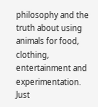philosophy and the truth about using animals for food, clothing, entertainment and experimentation. Just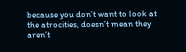because you don’t want to look at the atrocities, doesn’t mean they aren’t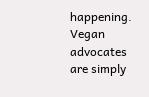happening. Vegan advocates are simply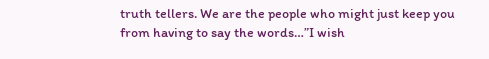truth tellers. We are the people who might just keep you from having to say the words…”I wish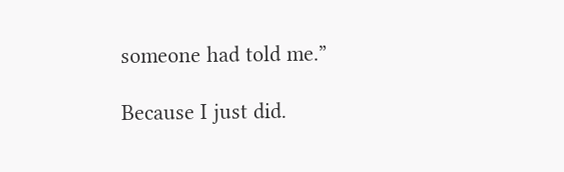someone had told me.”

Because I just did.